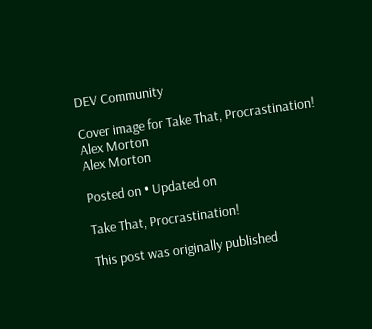DEV Community

Cover image for Take That, Procrastination!
Alex Morton
Alex Morton

Posted on • Updated on

Take That, Procrastination!

This post was originally published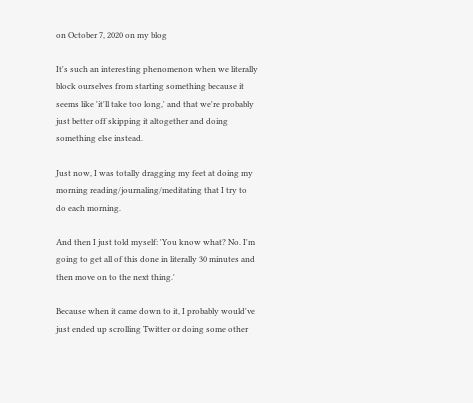on October 7, 2020 on my blog

It's such an interesting phenomenon when we literally block ourselves from starting something because it seems like 'it'll take too long,' and that we're probably just better off skipping it altogether and doing something else instead.

Just now, I was totally dragging my feet at doing my morning reading/journaling/meditating that I try to do each morning.

And then I just told myself: 'You know what? No. I'm going to get all of this done in literally 30 minutes and then move on to the next thing.'

Because when it came down to it, I probably would've just ended up scrolling Twitter or doing some other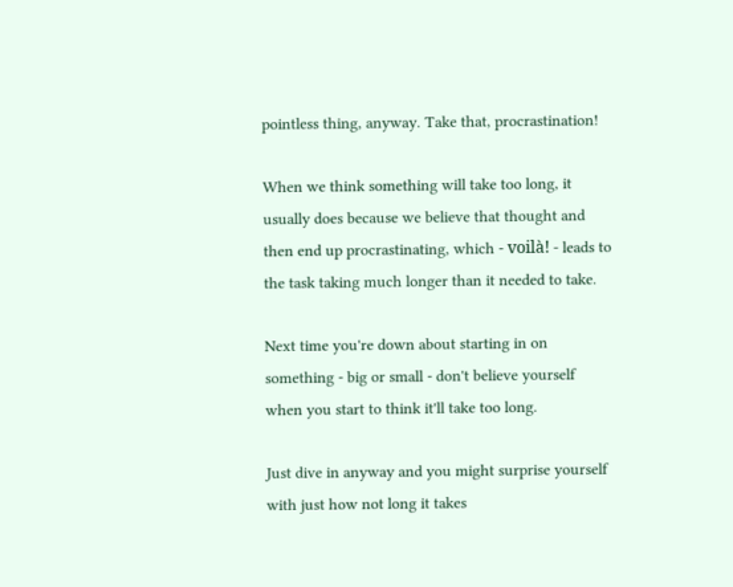pointless thing, anyway. Take that, procrastination!

When we think something will take too long, it usually does because we believe that thought and then end up procrastinating, which - voilà! - leads to the task taking much longer than it needed to take.

Next time you're down about starting in on something - big or small - don't believe yourself when you start to think it'll take too long.

Just dive in anyway and you might surprise yourself with just how not long it takes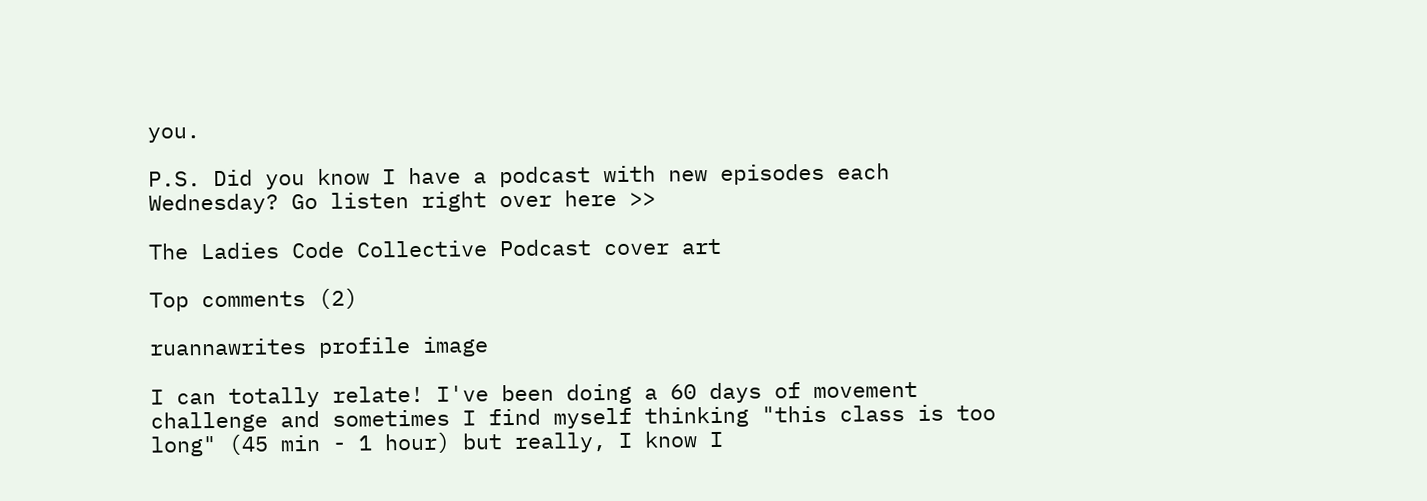you.

P.S. Did you know I have a podcast with new episodes each Wednesday? Go listen right over here >>

The Ladies Code Collective Podcast cover art

Top comments (2)

ruannawrites profile image

I can totally relate! I've been doing a 60 days of movement challenge and sometimes I find myself thinking "this class is too long" (45 min - 1 hour) but really, I know I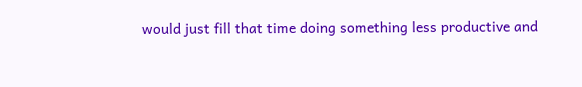would just fill that time doing something less productive and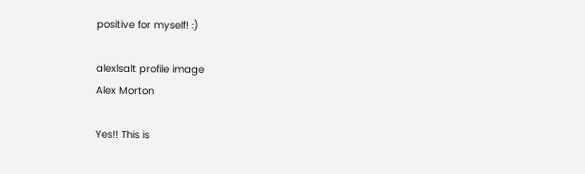positive for myself! :)

alexlsalt profile image
Alex Morton

Yes!! This is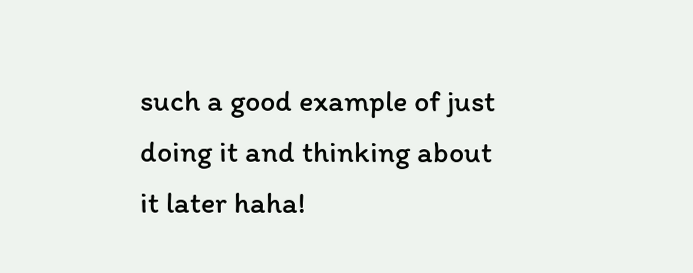such a good example of just doing it and thinking about it later haha!